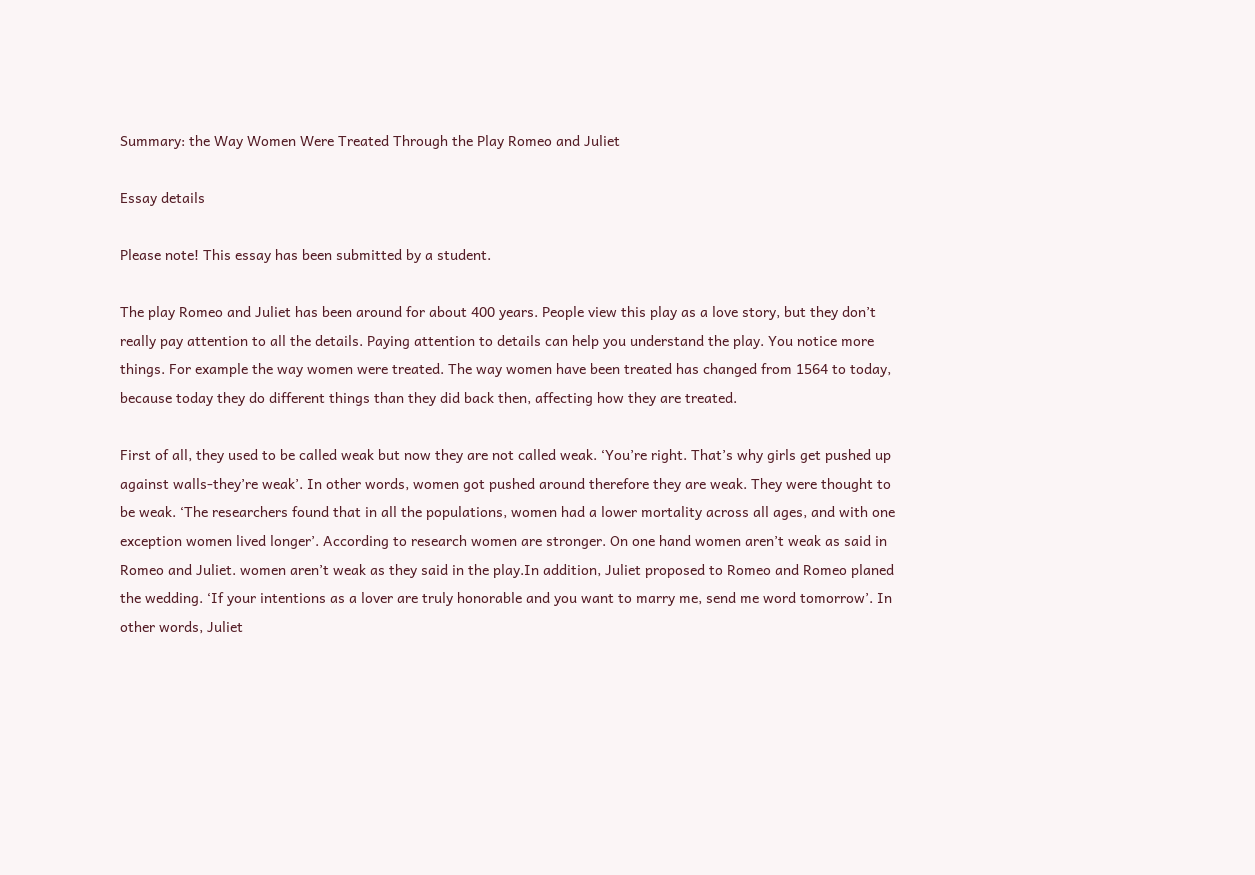Summary: the Way Women Were Treated Through the Play Romeo and Juliet

Essay details

Please note! This essay has been submitted by a student.

The play Romeo and Juliet has been around for about 400 years. People view this play as a love story, but they don’t really pay attention to all the details. Paying attention to details can help you understand the play. You notice more things. For example the way women were treated. The way women have been treated has changed from 1564 to today, because today they do different things than they did back then, affecting how they are treated.

First of all, they used to be called weak but now they are not called weak. ‘You’re right. That’s why girls get pushed up against walls-they’re weak’. In other words, women got pushed around therefore they are weak. They were thought to be weak. ‘The researchers found that in all the populations, women had a lower mortality across all ages, and with one exception women lived longer’. According to research women are stronger. On one hand women aren’t weak as said in Romeo and Juliet. women aren’t weak as they said in the play.In addition, Juliet proposed to Romeo and Romeo planed the wedding. ‘If your intentions as a lover are truly honorable and you want to marry me, send me word tomorrow’. In other words, Juliet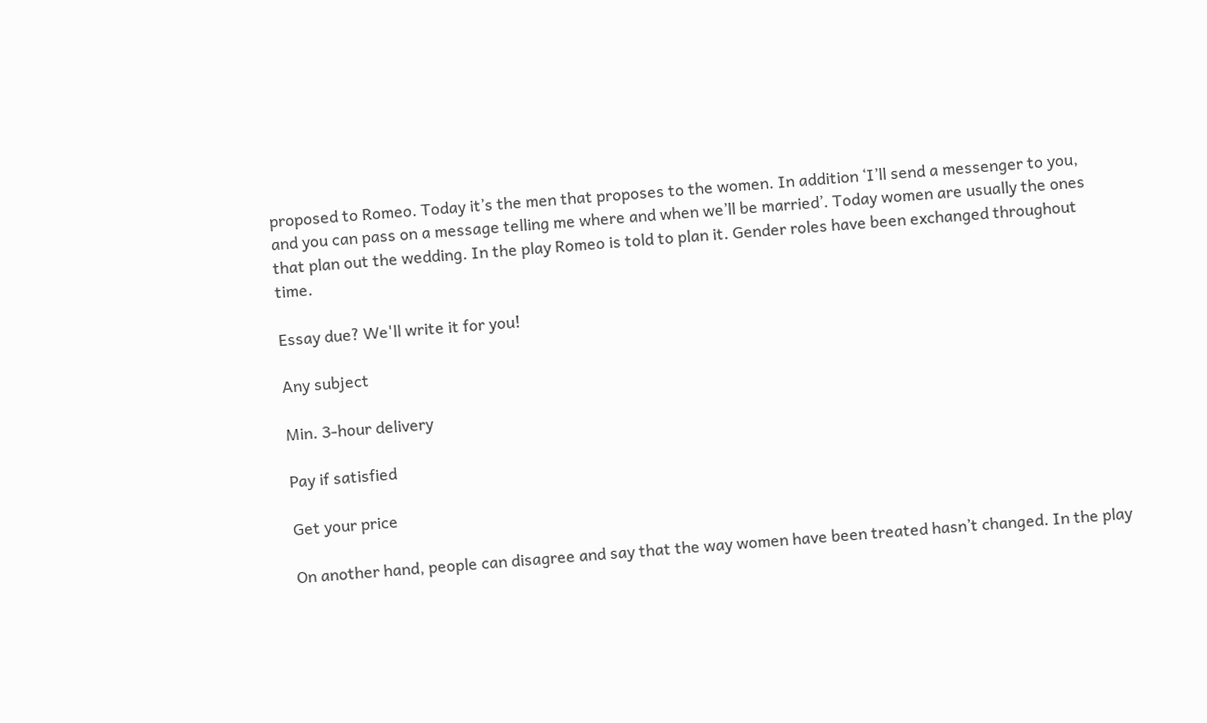proposed to Romeo. Today it’s the men that proposes to the women. In addition ‘I’ll send a messenger to you, and you can pass on a message telling me where and when we’ll be married’. Today women are usually the ones that plan out the wedding. In the play Romeo is told to plan it. Gender roles have been exchanged throughout time.

Essay due? We'll write it for you!

Any subject

Min. 3-hour delivery

Pay if satisfied

Get your price

On another hand, people can disagree and say that the way women have been treated hasn’t changed. In the play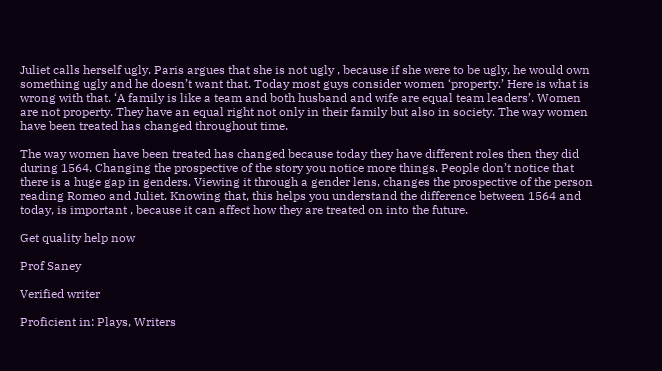Juliet calls herself ugly. Paris argues that she is not ugly , because if she were to be ugly, he would own something ugly and he doesn’t want that. Today most guys consider women ‘property.’ Here is what is wrong with that. ‘A family is like a team and both husband and wife are equal team leaders’. Women are not property. They have an equal right not only in their family but also in society. The way women have been treated has changed throughout time.

The way women have been treated has changed because today they have different roles then they did during 1564. Changing the prospective of the story you notice more things. People don’t notice that there is a huge gap in genders. Viewing it through a gender lens, changes the prospective of the person reading Romeo and Juliet. Knowing that, this helps you understand the difference between 1564 and today, is important , because it can affect how they are treated on into the future.

Get quality help now

Prof Saney

Verified writer

Proficient in: Plays, Writers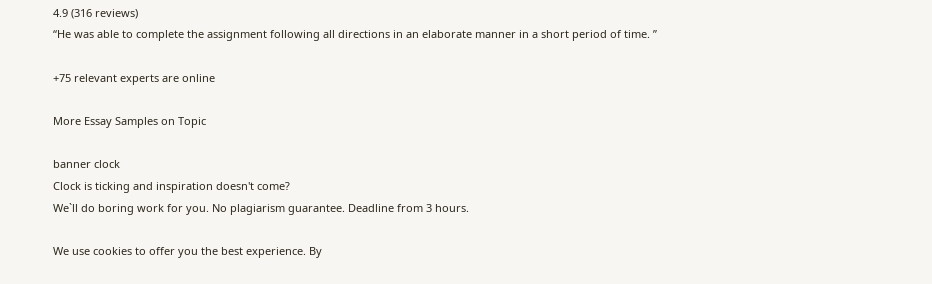4.9 (316 reviews)
“He was able to complete the assignment following all directions in an elaborate manner in a short period of time. ”

+75 relevant experts are online

More Essay Samples on Topic

banner clock
Clock is ticking and inspiration doesn't come?
We`ll do boring work for you. No plagiarism guarantee. Deadline from 3 hours.

We use cookies to offer you the best experience. By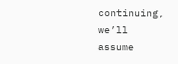continuing, we’ll assume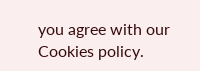you agree with our Cookies policy.